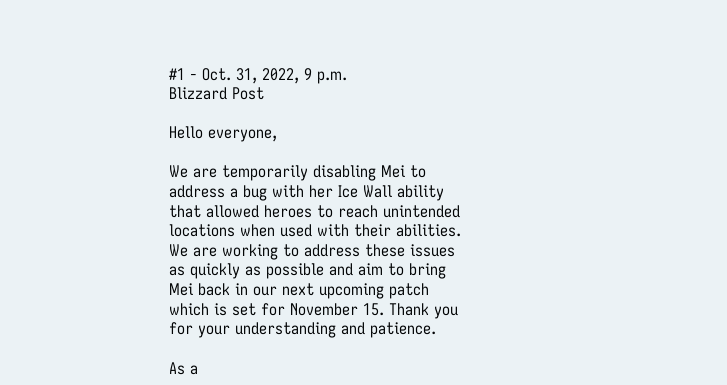#1 - Oct. 31, 2022, 9 p.m.
Blizzard Post

Hello everyone,

We are temporarily disabling Mei to address a bug with her Ice Wall ability that allowed heroes to reach unintended locations when used with their abilities. We are working to address these issues as quickly as possible and aim to bring Mei back in our next upcoming patch which is set for November 15. Thank you for your understanding and patience.

As a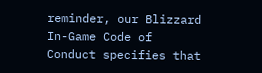reminder, our Blizzard In-Game Code of Conduct specifies that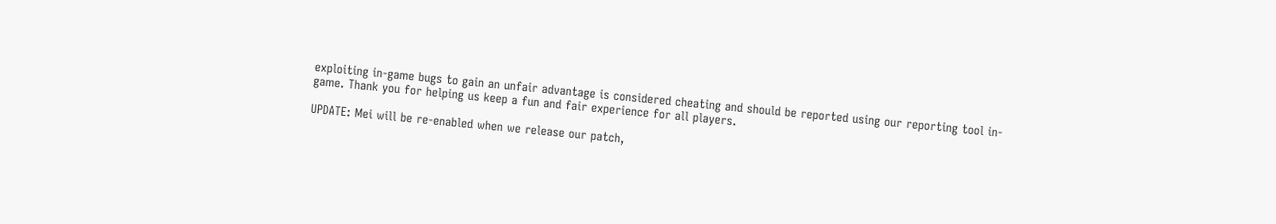exploiting in-game bugs to gain an unfair advantage is considered cheating and should be reported using our reporting tool in-game. Thank you for helping us keep a fun and fair experience for all players.

UPDATE: Mei will be re-enabled when we release our patch,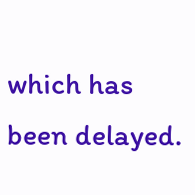which has been delayed.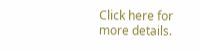Click here for more details.